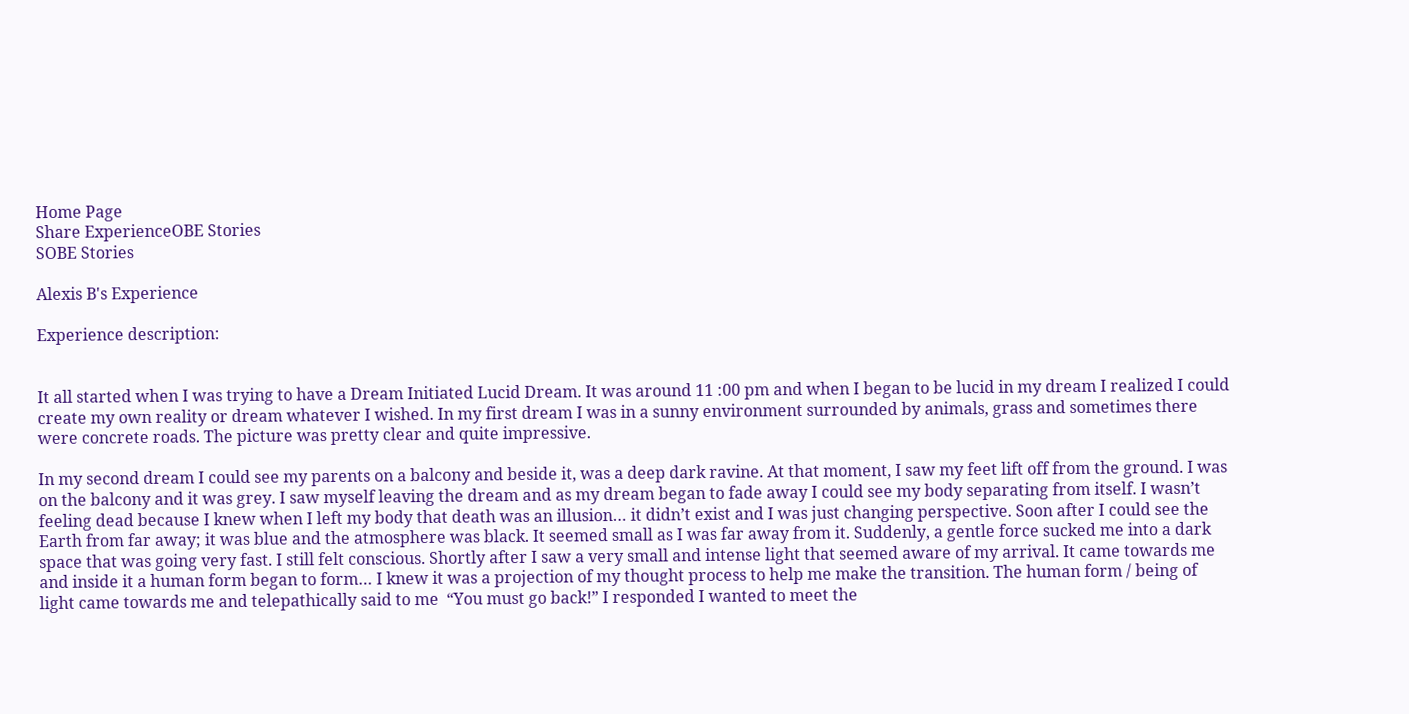Home Page
Share ExperienceOBE Stories
SOBE Stories

Alexis B's Experience

Experience description:


It all started when I was trying to have a Dream Initiated Lucid Dream. It was around 11 :00 pm and when I began to be lucid in my dream I realized I could create my own reality or dream whatever I wished. In my first dream I was in a sunny environment surrounded by animals, grass and sometimes there were concrete roads. The picture was pretty clear and quite impressive.

In my second dream I could see my parents on a balcony and beside it, was a deep dark ravine. At that moment, I saw my feet lift off from the ground. I was on the balcony and it was grey. I saw myself leaving the dream and as my dream began to fade away I could see my body separating from itself. I wasn’t feeling dead because I knew when I left my body that death was an illusion… it didn’t exist and I was just changing perspective. Soon after I could see the Earth from far away; it was blue and the atmosphere was black. It seemed small as I was far away from it. Suddenly, a gentle force sucked me into a dark space that was going very fast. I still felt conscious. Shortly after I saw a very small and intense light that seemed aware of my arrival. It came towards me and inside it a human form began to form… I knew it was a projection of my thought process to help me make the transition. The human form / being of light came towards me and telepathically said to me  “You must go back!” I responded I wanted to meet the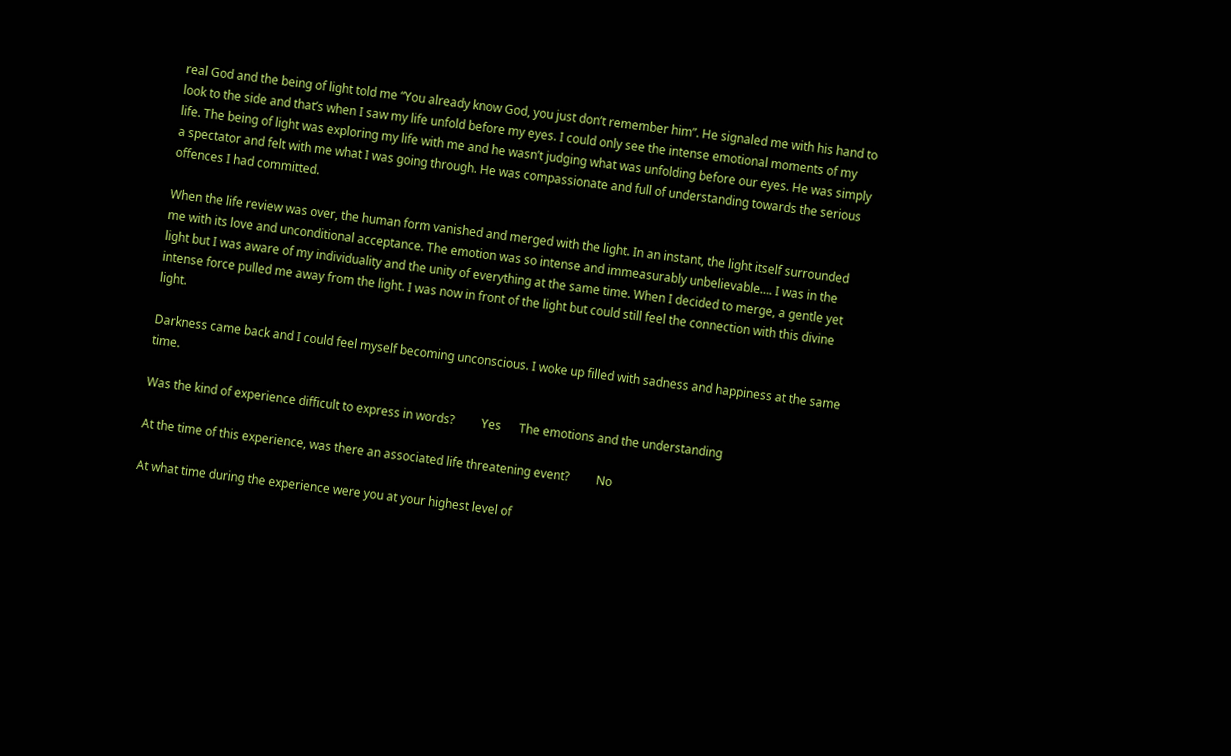real God and the being of light told me “You already know God, you just don’t remember him”. He signaled me with his hand to look to the side and that’s when I saw my life unfold before my eyes. I could only see the intense emotional moments of my life. The being of light was exploring my life with me and he wasn’t judging what was unfolding before our eyes. He was simply a spectator and felt with me what I was going through. He was compassionate and full of understanding towards the serious offences I had committed.

When the life review was over, the human form vanished and merged with the light. In an instant, the light itself surrounded me with its love and unconditional acceptance. The emotion was so intense and immeasurably unbelievable…. I was in the light but I was aware of my individuality and the unity of everything at the same time. When I decided to merge, a gentle yet intense force pulled me away from the light. I was now in front of the light but could still feel the connection with this divine light.

Darkness came back and I could feel myself becoming unconscious. I woke up filled with sadness and happiness at the same time.

Was the kind of experience difficult to express in words?         Yes      The emotions and the understanding

At the time of this experience, was there an associated life threatening event?         No

At what time during the experience were you at your highest level of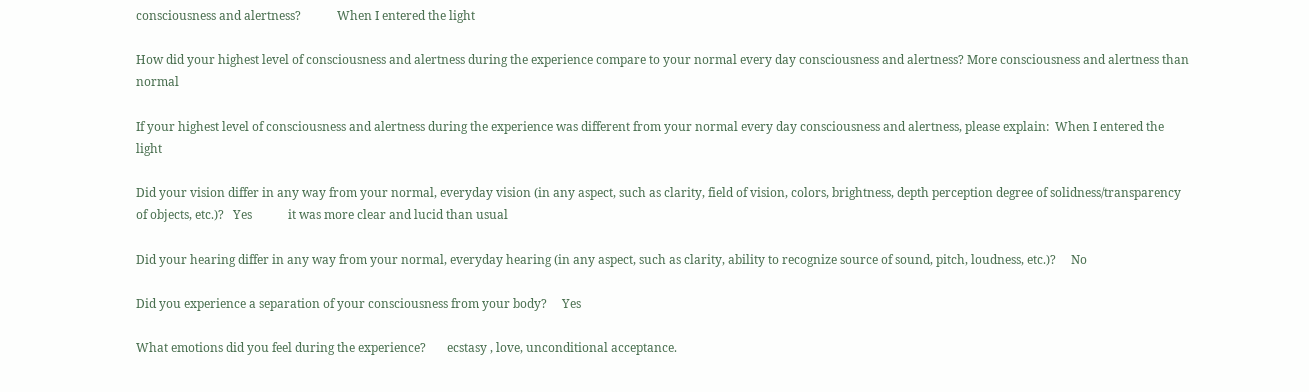consciousness and alertness?            When I entered the light

How did your highest level of consciousness and alertness during the experience compare to your normal every day consciousness and alertness? More consciousness and alertness than normal

If your highest level of consciousness and alertness during the experience was different from your normal every day consciousness and alertness, please explain:  When I entered the light

Did your vision differ in any way from your normal, everyday vision (in any aspect, such as clarity, field of vision, colors, brightness, depth perception degree of solidness/transparency of objects, etc.)?   Yes            it was more clear and lucid than usual

Did your hearing differ in any way from your normal, everyday hearing (in any aspect, such as clarity, ability to recognize source of sound, pitch, loudness, etc.)?     No

Did you experience a separation of your consciousness from your body?     Yes

What emotions did you feel during the experience?       ecstasy , love, unconditional acceptance.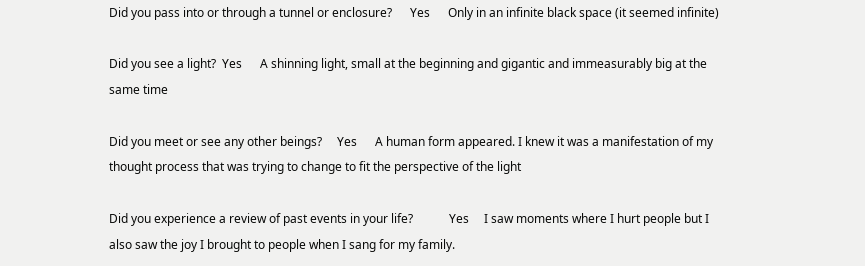Did you pass into or through a tunnel or enclosure?      Yes      Only in an infinite black space (it seemed infinite)

Did you see a light?  Yes      A shinning light, small at the beginning and gigantic and immeasurably big at the same time

Did you meet or see any other beings?     Yes      A human form appeared. I knew it was a manifestation of my thought process that was trying to change to fit the perspective of the light

Did you experience a review of past events in your life?            Yes     I saw moments where I hurt people but I also saw the joy I brought to people when I sang for my family.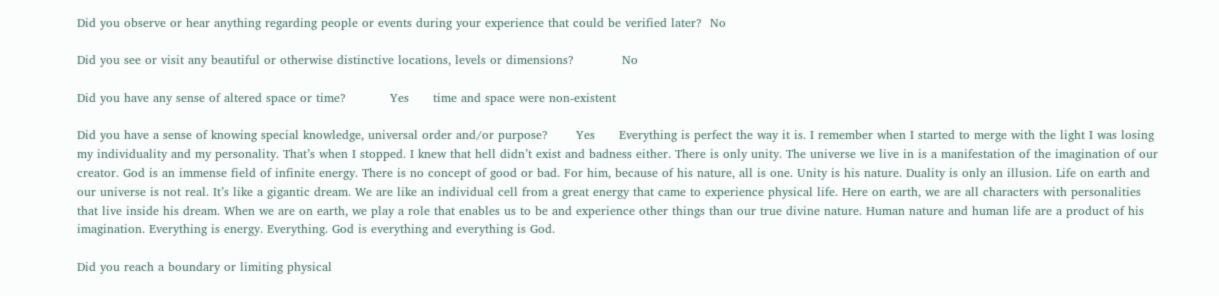Did you observe or hear anything regarding people or events during your experience that could be verified later?  No

Did you see or visit any beautiful or otherwise distinctive locations, levels or dimensions?            No

Did you have any sense of altered space or time?           Yes      time and space were non-existent

Did you have a sense of knowing special knowledge, universal order and/or purpose?       Yes      Everything is perfect the way it is. I remember when I started to merge with the light I was losing my individuality and my personality. That’s when I stopped. I knew that hell didn’t exist and badness either. There is only unity. The universe we live in is a manifestation of the imagination of our creator. God is an immense field of infinite energy. There is no concept of good or bad. For him, because of his nature, all is one. Unity is his nature. Duality is only an illusion. Life on earth and our universe is not real. It’s like a gigantic dream. We are like an individual cell from a great energy that came to experience physical life. Here on earth, we are all characters with personalities that live inside his dream. When we are on earth, we play a role that enables us to be and experience other things than our true divine nature. Human nature and human life are a product of his imagination. Everything is energy. Everything. God is everything and everything is God.

Did you reach a boundary or limiting physical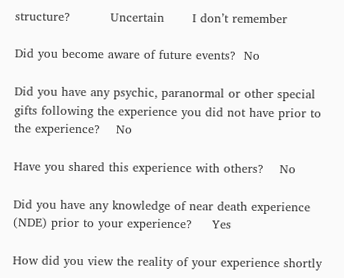structure?          Uncertain       I don’t remember

Did you become aware of future events?  No

Did you have any psychic, paranormal or other special gifts following the experience you did not have prior to the experience?    No

Have you shared this experience with others?    No

Did you have any knowledge of near death experience (NDE) prior to your experience?     Yes

How did you view the reality of your experience shortly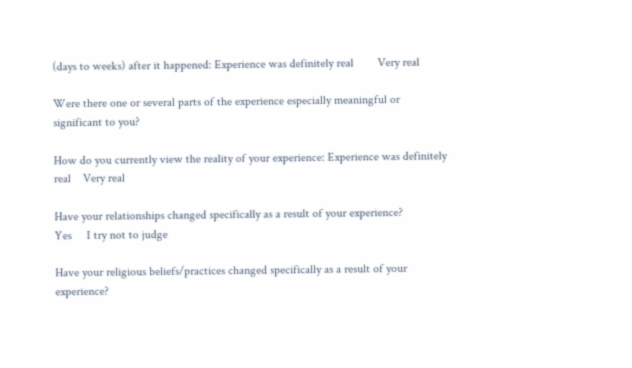(days to weeks) after it happened: Experience was definitely real        Very real

Were there one or several parts of the experience especially meaningful or significant to you?

How do you currently view the reality of your experience: Experience was definitely real    Very real

Have your relationships changed specifically as a result of your experience?           Yes     I try not to judge

Have your religious beliefs/practices changed specifically as a result of your experience?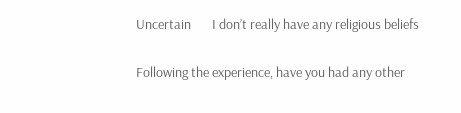Uncertain       I don’t really have any religious beliefs

Following the experience, have you had any other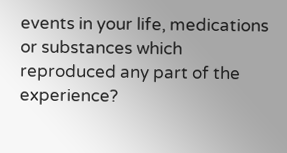events in your life, medications or substances which reproduced any part of the experience?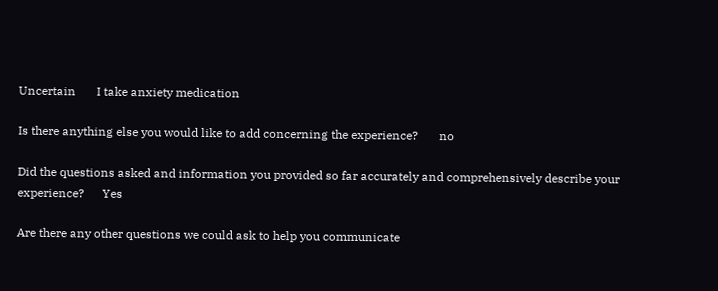Uncertain       I take anxiety medication

Is there anything else you would like to add concerning the experience?       no

Did the questions asked and information you provided so far accurately and comprehensively describe your experience?      Yes

Are there any other questions we could ask to help you communicate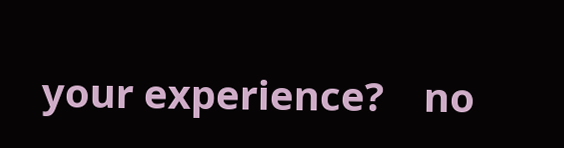your experience?    no